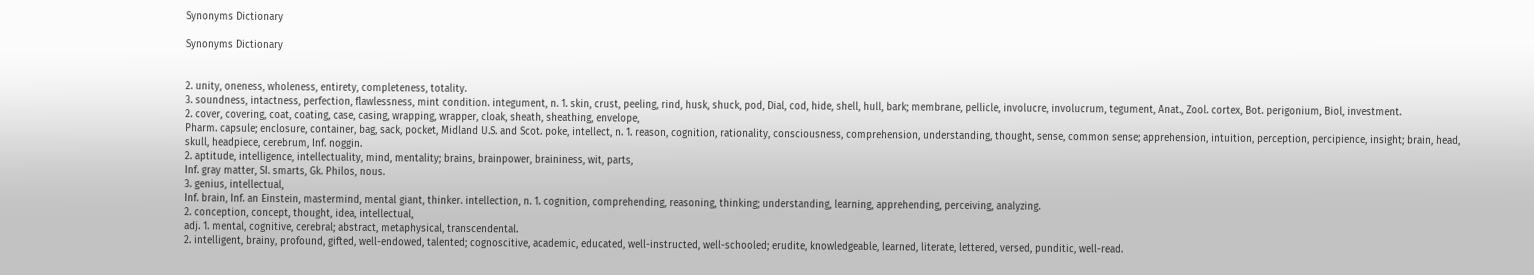Synonyms Dictionary

Synonyms Dictionary


2. unity, oneness, wholeness, entirety, completeness, totality.
3. soundness, intactness, perfection, flawlessness, mint condition. integument, n. 1. skin, crust, peeling, rind, husk, shuck, pod, Dial, cod, hide, shell, hull, bark; membrane, pellicle, involucre, involucrum, tegument, Anat., Zool. cortex, Bot. perigonium, Biol, investment.
2. cover, covering, coat, coating, case, casing, wrapping, wrapper, cloak, sheath, sheathing, envelope,
Pharm. capsule; enclosure, container, bag, sack, pocket, Midland U.S. and Scot. poke, intellect, n. 1. reason, cognition, rationality, consciousness, comprehension, understanding, thought, sense, common sense; apprehension, intuition, perception, percipience, insight; brain, head, skull, headpiece, cerebrum, Inf. noggin.
2. aptitude, intelligence, intellectuality, mind, mentality; brains, brainpower, braininess, wit, parts,
Inf. gray matter, SI. smarts, Gk. Philos, nous.
3. genius, intellectual,
Inf. brain, Inf. an Einstein, mastermind, mental giant, thinker. intellection, n. 1. cognition, comprehending, reasoning, thinking; understanding, learning, apprehending, perceiving, analyzing.
2. conception, concept, thought, idea, intellectual,
adj. 1. mental, cognitive, cerebral; abstract, metaphysical, transcendental.
2. intelligent, brainy, profound, gifted, well-endowed, talented; cognoscitive, academic, educated, well-instructed, well-schooled; erudite, knowledgeable, learned, literate, lettered, versed, punditic, well-read.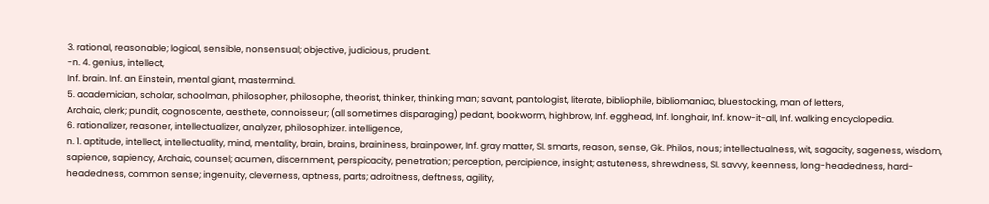3. rational, reasonable; logical, sensible, nonsensual; objective, judicious, prudent.
-n. 4. genius, intellect,
Inf. brain. Inf. an Einstein, mental giant, mastermind.
5. academician, scholar, schoolman, philosopher, philosophe, theorist, thinker, thinking man; savant, pantologist, literate, bibliophile, bibliomaniac, bluestocking, man of letters,
Archaic, clerk; pundit, cognoscente, aesthete, connoisseur; (all sometimes disparaging) pedant, bookworm, highbrow, Inf. egghead, Inf. longhair, Inf. know-it-all, Inf. walking encyclopedia.
6. rationalizer, reasoner, intellectualizer, analyzer, philosophizer. intelligence,
n. 1. aptitude, intellect, intellectuality, mind, mentality, brain, brains, braininess, brainpower, Inf. gray matter, SI. smarts, reason, sense, Gk. Philos, nous; intellectualness, wit, sagacity, sageness, wisdom, sapience, sapiency, Archaic, counsel; acumen, discernment, perspicacity, penetration; perception, percipience, insight; astuteness, shrewdness, SI. savvy, keenness, long-headedness, hard-headedness, common sense; ingenuity, cleverness, aptness, parts; adroitness, deftness, agility,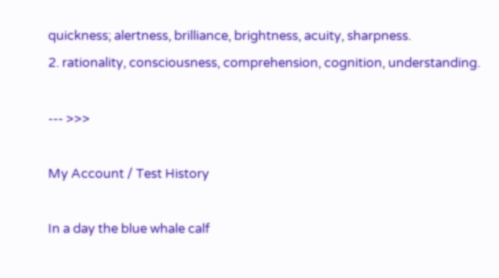quickness; alertness, brilliance, brightness, acuity, sharpness.
2. rationality, consciousness, comprehension, cognition, understanding.

--- >>>

My Account / Test History

In a day the blue whale calf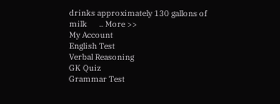drinks approximately 130 gallons of milk      .. More >>
My Account
English Test
Verbal Reasoning
GK Quiz
Grammar Test